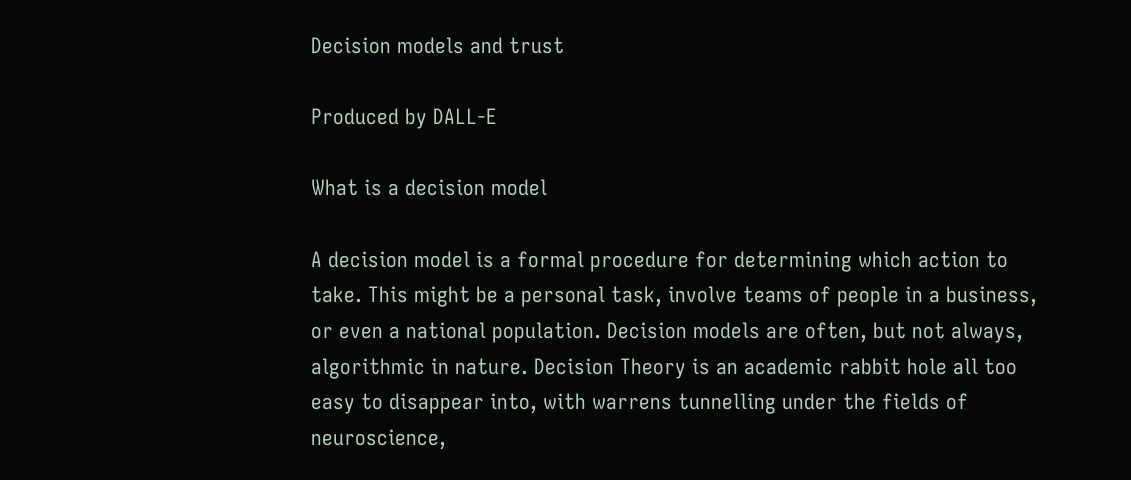Decision models and trust

Produced by DALL-E

What is a decision model

A decision model is a formal procedure for determining which action to take. This might be a personal task, involve teams of people in a business, or even a national population. Decision models are often, but not always, algorithmic in nature. Decision Theory is an academic rabbit hole all too easy to disappear into, with warrens tunnelling under the fields of neuroscience,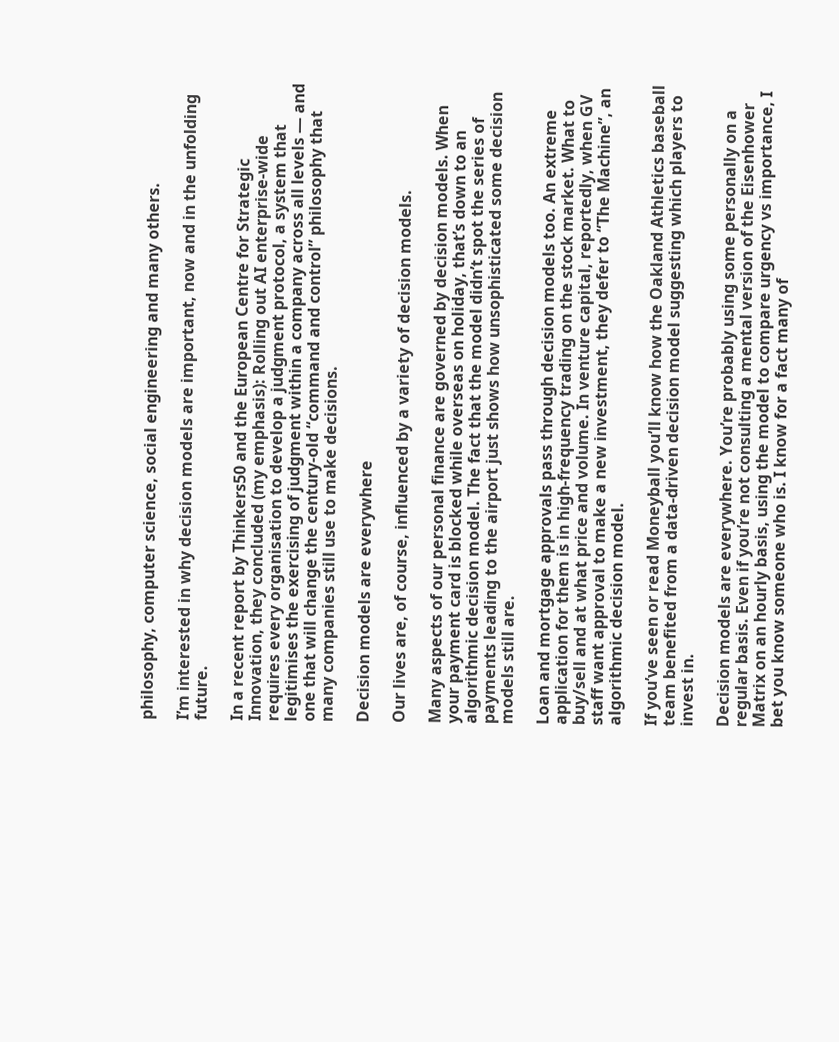philosophy, computer science, social engineering and many others.

I’m interested in why decision models are important, now and in the unfolding future.

In a recent report by Thinkers50 and the European Centre for Strategic Innovation, they concluded (my emphasis): Rolling out AI enterprise-wide requires every organisation to develop a judgment protocol, a system that legitimises the exercising of judgment within a company across all levels — and one that will change the century-old “command and control” philosophy that many companies still use to make decisions.

Decision models are everywhere

Our lives are, of course, influenced by a variety of decision models.

Many aspects of our personal finance are governed by decision models. When your payment card is blocked while overseas on holiday, that’s down to an algorithmic decision model. The fact that the model didn’t spot the series of payments leading to the airport just shows how unsophisticated some decision models still are.

Loan and mortgage approvals pass through decision models too. An extreme application for them is in high-frequency trading on the stock market. What to buy/sell and at what price and volume. In venture capital, reportedly, when GV staff want approval to make a new investment, they defer to “The Machine”, an algorithmic decision model.

If you’ve seen or read Moneyball you’ll know how the Oakland Athletics baseball team benefited from a data-driven decision model suggesting which players to invest in.

Decision models are everywhere. You’re probably using some personally on a regular basis. Even if you’re not consulting a mental version of the Eisenhower Matrix on an hourly basis, using the model to compare urgency vs importance, I bet you know someone who is. I know for a fact many of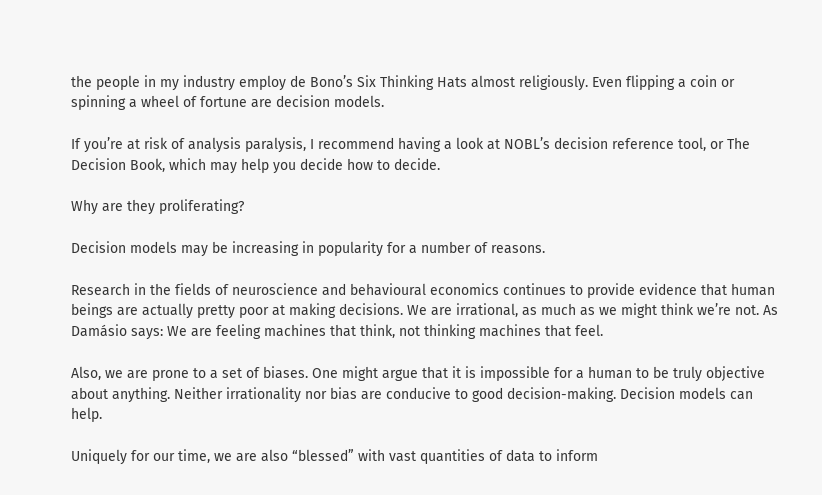the people in my industry employ de Bono’s Six Thinking Hats almost religiously. Even flipping a coin or spinning a wheel of fortune are decision models.

If you’re at risk of analysis paralysis, I recommend having a look at NOBL’s decision reference tool, or The Decision Book, which may help you decide how to decide.

Why are they proliferating?

Decision models may be increasing in popularity for a number of reasons.

Research in the fields of neuroscience and behavioural economics continues to provide evidence that human beings are actually pretty poor at making decisions. We are irrational, as much as we might think we’re not. As Damásio says: We are feeling machines that think, not thinking machines that feel.

Also, we are prone to a set of biases. One might argue that it is impossible for a human to be truly objective about anything. Neither irrationality nor bias are conducive to good decision-making. Decision models can help.

Uniquely for our time, we are also “blessed” with vast quantities of data to inform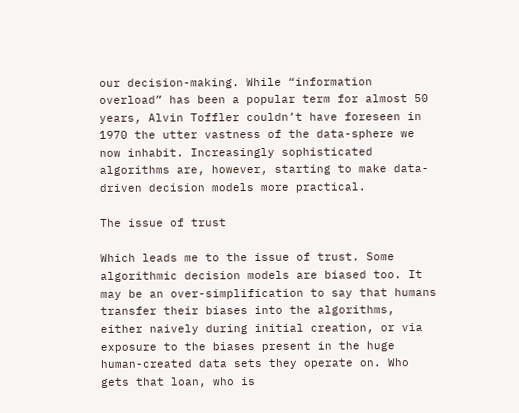our decision-making. While “information overload” has been a popular term for almost 50 years, Alvin Toffler couldn’t have foreseen in 1970 the utter vastness of the data-sphere we now inhabit. Increasingly sophisticated algorithms are, however, starting to make data-driven decision models more practical.

The issue of trust

Which leads me to the issue of trust. Some algorithmic decision models are biased too. It may be an over-simplification to say that humans transfer their biases into the algorithms, either naively during initial creation, or via exposure to the biases present in the huge human-created data sets they operate on. Who gets that loan, who is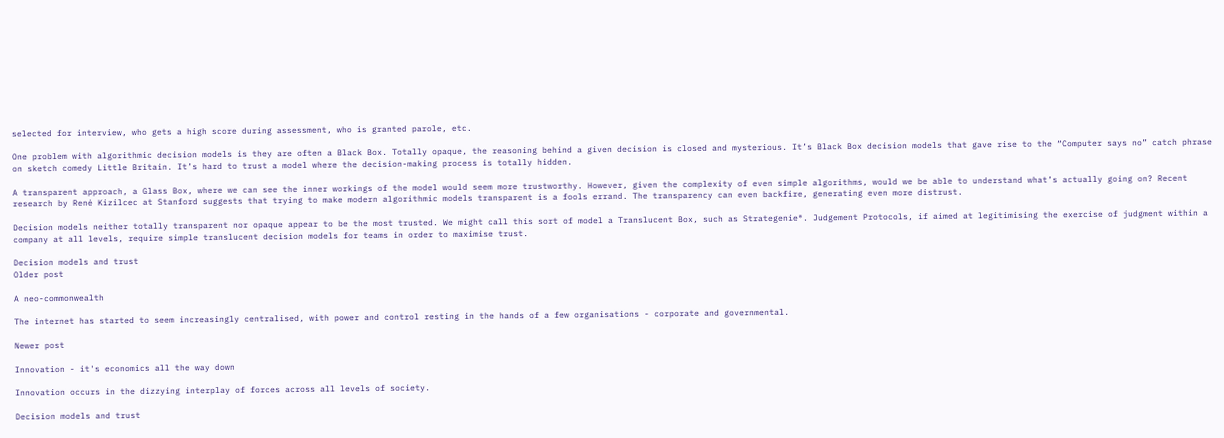selected for interview, who gets a high score during assessment, who is granted parole, etc.

One problem with algorithmic decision models is they are often a Black Box. Totally opaque, the reasoning behind a given decision is closed and mysterious. It’s Black Box decision models that gave rise to the “Computer says no” catch phrase on sketch comedy Little Britain. It’s hard to trust a model where the decision-making process is totally hidden.

A transparent approach, a Glass Box, where we can see the inner workings of the model would seem more trustworthy. However, given the complexity of even simple algorithms, would we be able to understand what’s actually going on? Recent research by René Kizilcec at Stanford suggests that trying to make modern algorithmic models transparent is a fools errand. The transparency can even backfire, generating even more distrust.

Decision models neither totally transparent nor opaque appear to be the most trusted. We might call this sort of model a Translucent Box, such as Strategenie®. Judgement Protocols, if aimed at legitimising the exercise of judgment within a company at all levels, require simple translucent decision models for teams in order to maximise trust.

Decision models and trust
Older post

A neo-commonwealth

The internet has started to seem increasingly centralised, with power and control resting in the hands of a few organisations - corporate and governmental.

Newer post

Innovation - it's economics all the way down

Innovation occurs in the dizzying interplay of forces across all levels of society.

Decision models and trust